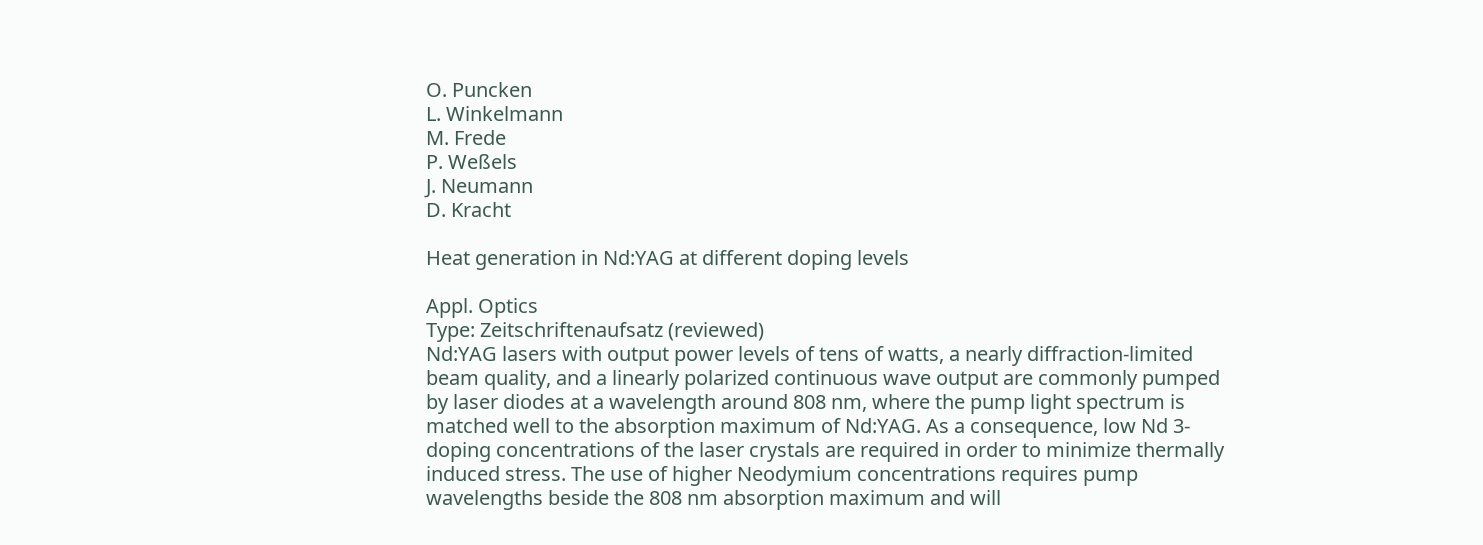O. Puncken
L. Winkelmann
M. Frede
P. Weßels
J. Neumann
D. Kracht

Heat generation in Nd:YAG at different doping levels

Appl. Optics
Type: Zeitschriftenaufsatz (reviewed)
Nd:YAG lasers with output power levels of tens of watts, a nearly diffraction-limited beam quality, and a linearly polarized continuous wave output are commonly pumped by laser diodes at a wavelength around 808 nm, where the pump light spectrum is matched well to the absorption maximum of Nd:YAG. As a consequence, low Nd 3-doping concentrations of the laser crystals are required in order to minimize thermally induced stress. The use of higher Neodymium concentrations requires pump wavelengths beside the 808 nm absorption maximum and will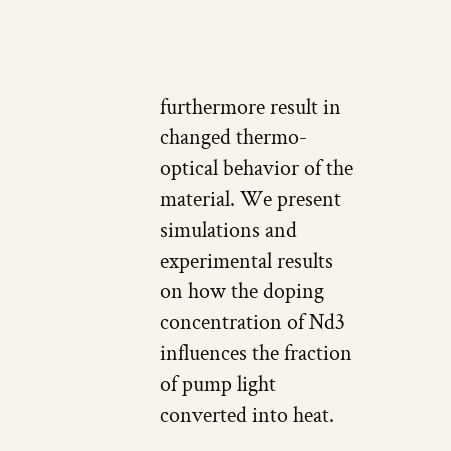furthermore result in changed thermo-optical behavior of the material. We present simulations and experimental results on how the doping concentration of Nd3 influences the fraction of pump light converted into heat.